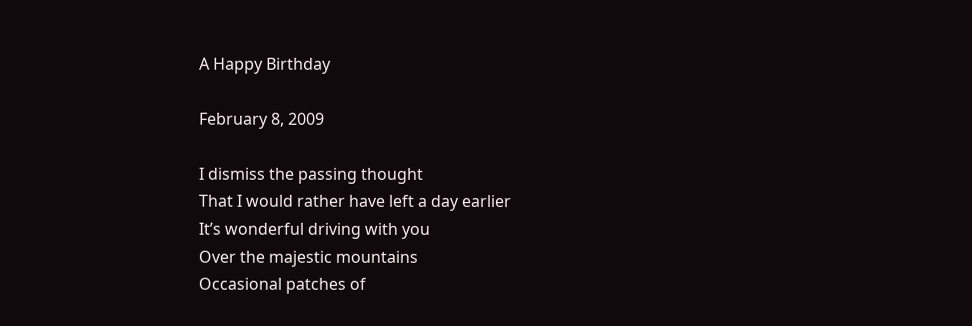A Happy Birthday

February 8, 2009

I dismiss the passing thought
That I would rather have left a day earlier
It’s wonderful driving with you
Over the majestic mountains
Occasional patches of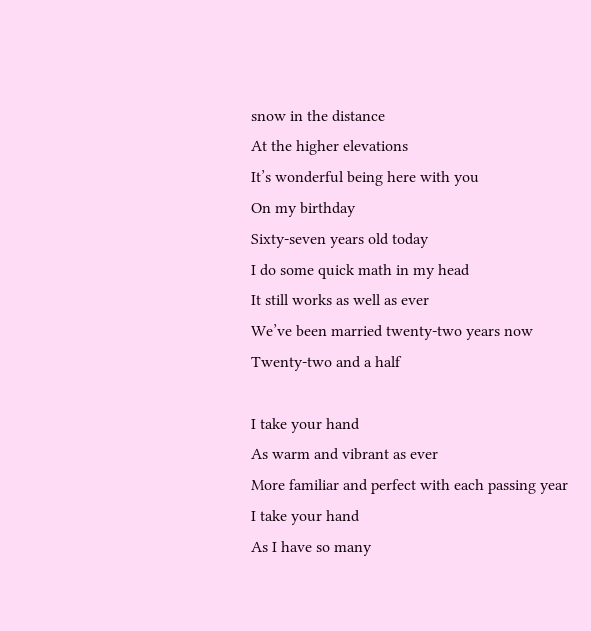snow in the distance
At the higher elevations
It’s wonderful being here with you
On my birthday
Sixty-seven years old today
I do some quick math in my head
It still works as well as ever
We’ve been married twenty-two years now
Twenty-two and a half

I take your hand
As warm and vibrant as ever
More familiar and perfect with each passing year
I take your hand
As I have so many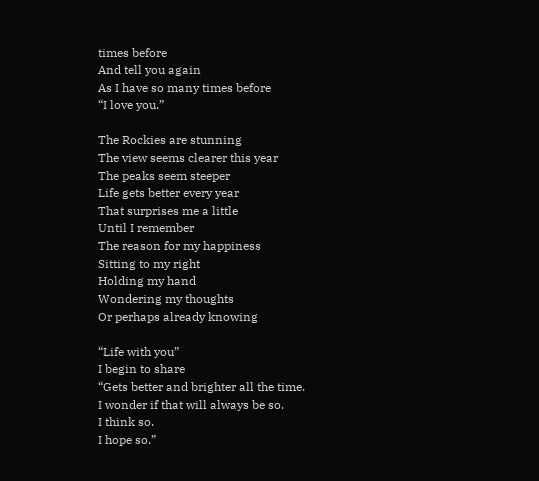times before
And tell you again
As I have so many times before
“I love you.”

The Rockies are stunning
The view seems clearer this year
The peaks seem steeper
Life gets better every year
That surprises me a little
Until I remember
The reason for my happiness
Sitting to my right
Holding my hand
Wondering my thoughts
Or perhaps already knowing

“Life with you”
I begin to share
“Gets better and brighter all the time.
I wonder if that will always be so.
I think so.
I hope so.”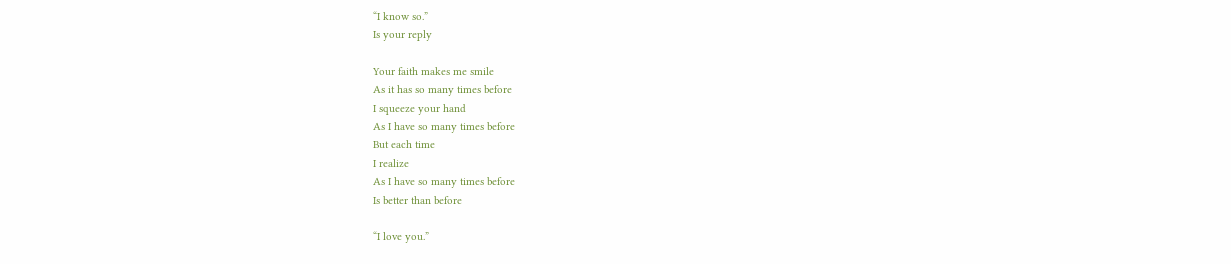“I know so.”
Is your reply

Your faith makes me smile
As it has so many times before
I squeeze your hand
As I have so many times before
But each time
I realize
As I have so many times before
Is better than before

“I love you.”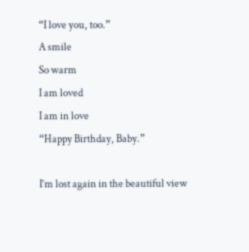“I love you, too.”
A smile
So warm
I am loved
I am in love
“Happy Birthday, Baby.”

I’m lost again in the beautiful view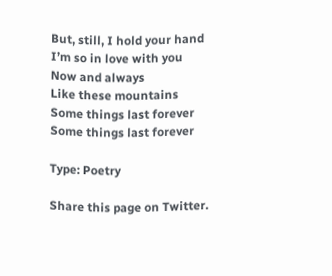But, still, I hold your hand
I’m so in love with you
Now and always
Like these mountains
Some things last forever
Some things last forever

Type: Poetry

Share this page on Twitter.